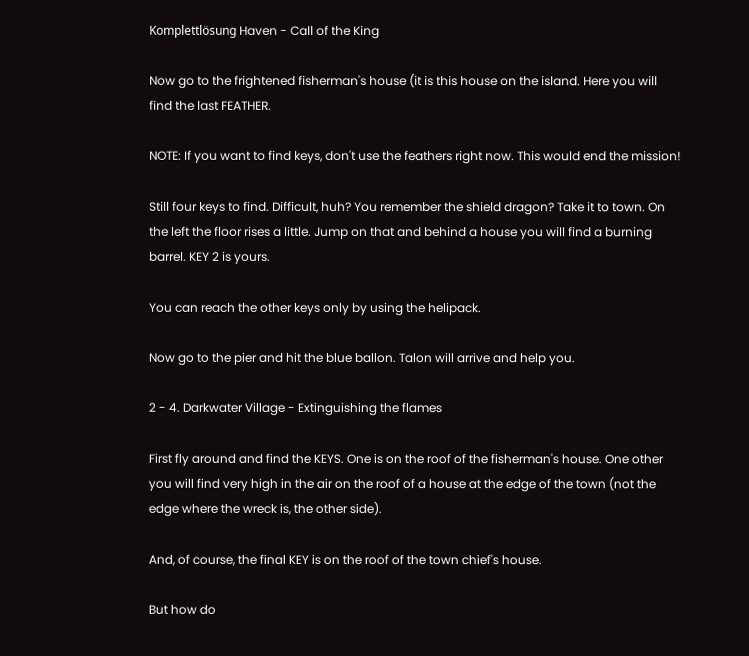Komplettlösung Haven - Call of the King

Now go to the frightened fisherman's house (it is this house on the island. Here you will find the last FEATHER.

NOTE: If you want to find keys, don't use the feathers right now. This would end the mission!

Still four keys to find. Difficult, huh? You remember the shield dragon? Take it to town. On the left the floor rises a little. Jump on that and behind a house you will find a burning barrel. KEY 2 is yours.

You can reach the other keys only by using the helipack.

Now go to the pier and hit the blue ballon. Talon will arrive and help you.

2 - 4. Darkwater Village - Extinguishing the flames

First fly around and find the KEYS. One is on the roof of the fisherman's house. One other you will find very high in the air on the roof of a house at the edge of the town (not the edge where the wreck is, the other side).

And, of course, the final KEY is on the roof of the town chief's house.

But how do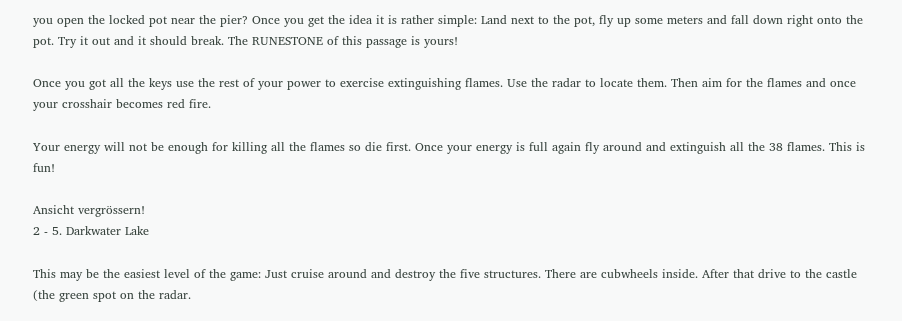you open the locked pot near the pier? Once you get the idea it is rather simple: Land next to the pot, fly up some meters and fall down right onto the pot. Try it out and it should break. The RUNESTONE of this passage is yours!

Once you got all the keys use the rest of your power to exercise extinguishing flames. Use the radar to locate them. Then aim for the flames and once your crosshair becomes red fire.

Your energy will not be enough for killing all the flames so die first. Once your energy is full again fly around and extinguish all the 38 flames. This is fun!

Ansicht vergrössern!
2 - 5. Darkwater Lake

This may be the easiest level of the game: Just cruise around and destroy the five structures. There are cubwheels inside. After that drive to the castle (the green spot on the radar.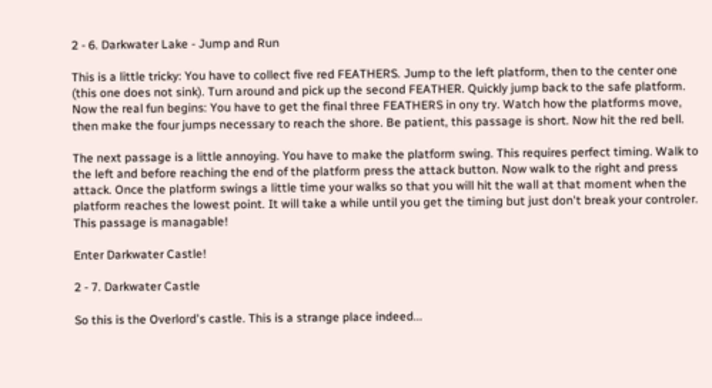2 - 6. Darkwater Lake - Jump and Run

This is a little tricky: You have to collect five red FEATHERS. Jump to the left platform, then to the center one (this one does not sink). Turn around and pick up the second FEATHER. Quickly jump back to the safe platform. Now the real fun begins: You have to get the final three FEATHERS in ony try. Watch how the platforms move, then make the four jumps necessary to reach the shore. Be patient, this passage is short. Now hit the red bell.

The next passage is a little annoying. You have to make the platform swing. This requires perfect timing. Walk to the left and before reaching the end of the platform press the attack button. Now walk to the right and press attack. Once the platform swings a little time your walks so that you will hit the wall at that moment when the platform reaches the lowest point. It will take a while until you get the timing but just don't break your controler. This passage is managable!

Enter Darkwater Castle!

2 - 7. Darkwater Castle

So this is the Overlord's castle. This is a strange place indeed...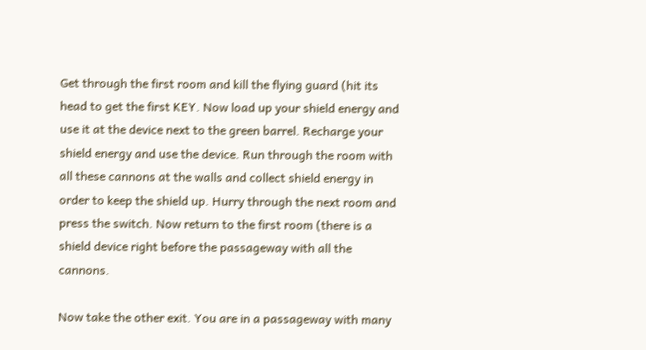Get through the first room and kill the flying guard (hit its head to get the first KEY. Now load up your shield energy and use it at the device next to the green barrel. Recharge your shield energy and use the device. Run through the room with all these cannons at the walls and collect shield energy in order to keep the shield up. Hurry through the next room and press the switch. Now return to the first room (there is a shield device right before the passageway with all the cannons.

Now take the other exit. You are in a passageway with many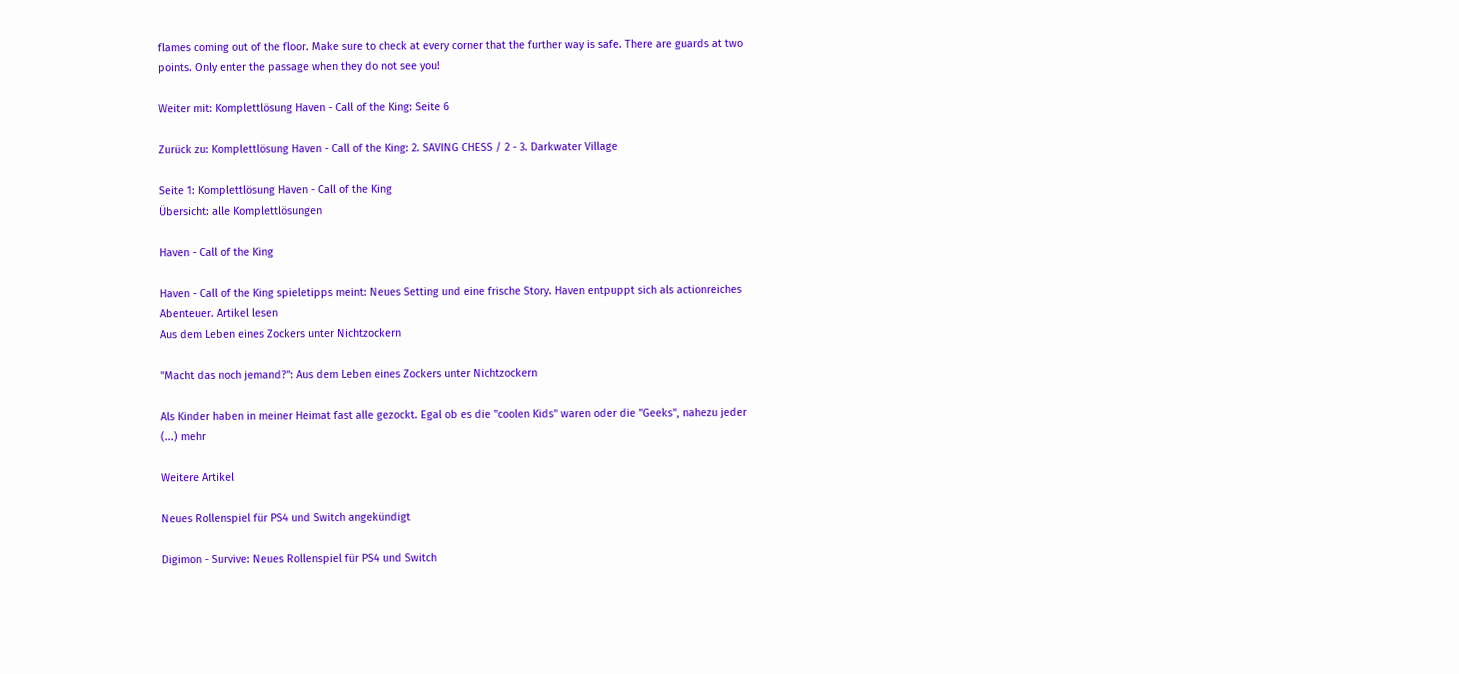flames coming out of the floor. Make sure to check at every corner that the further way is safe. There are guards at two points. Only enter the passage when they do not see you!

Weiter mit: Komplettlösung Haven - Call of the King: Seite 6

Zurück zu: Komplettlösung Haven - Call of the King: 2. SAVING CHESS / 2 - 3. Darkwater Village

Seite 1: Komplettlösung Haven - Call of the King
Übersicht: alle Komplettlösungen

Haven - Call of the King

Haven - Call of the King spieletipps meint: Neues Setting und eine frische Story. Haven entpuppt sich als actionreiches Abenteuer. Artikel lesen
Aus dem Leben eines Zockers unter Nichtzockern

"Macht das noch jemand?": Aus dem Leben eines Zockers unter Nichtzockern

Als Kinder haben in meiner Heimat fast alle gezockt. Egal ob es die "coolen Kids" waren oder die "Geeks", nahezu jeder (...) mehr

Weitere Artikel

Neues Rollenspiel für PS4 und Switch angekündigt

Digimon - Survive: Neues Rollenspiel für PS4 und Switch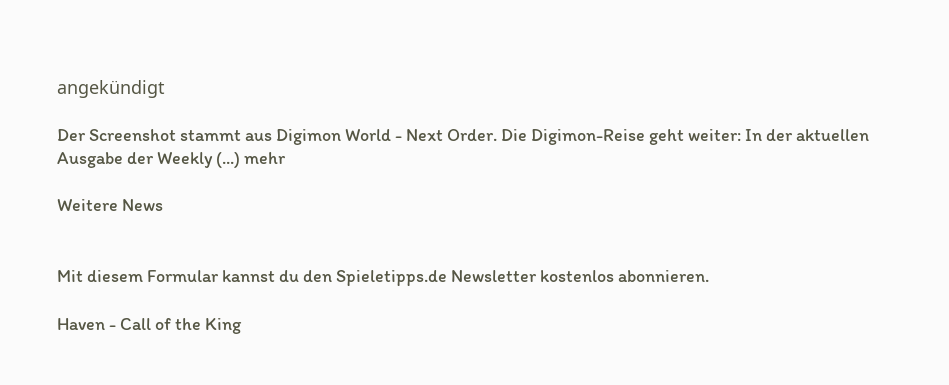angekündigt

Der Screenshot stammt aus Digimon World - Next Order. Die Digimon-Reise geht weiter: In der aktuellen Ausgabe der Weekly (...) mehr

Weitere News


Mit diesem Formular kannst du den Spieletipps.de Newsletter kostenlos abonnieren.

Haven - Call of the King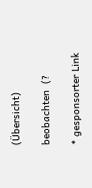(Übersicht)

beobachten  (?

* gesponsorter Link